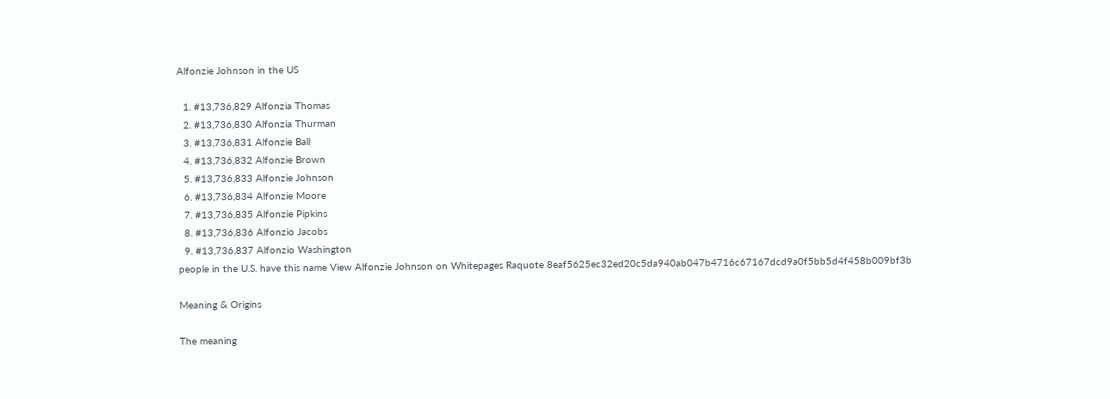Alfonzie Johnson in the US

  1. #13,736,829 Alfonzia Thomas
  2. #13,736,830 Alfonzia Thurman
  3. #13,736,831 Alfonzie Ball
  4. #13,736,832 Alfonzie Brown
  5. #13,736,833 Alfonzie Johnson
  6. #13,736,834 Alfonzie Moore
  7. #13,736,835 Alfonzie Pipkins
  8. #13,736,836 Alfonzio Jacobs
  9. #13,736,837 Alfonzio Washington
people in the U.S. have this name View Alfonzie Johnson on Whitepages Raquote 8eaf5625ec32ed20c5da940ab047b4716c67167dcd9a0f5bb5d4f458b009bf3b

Meaning & Origins

The meaning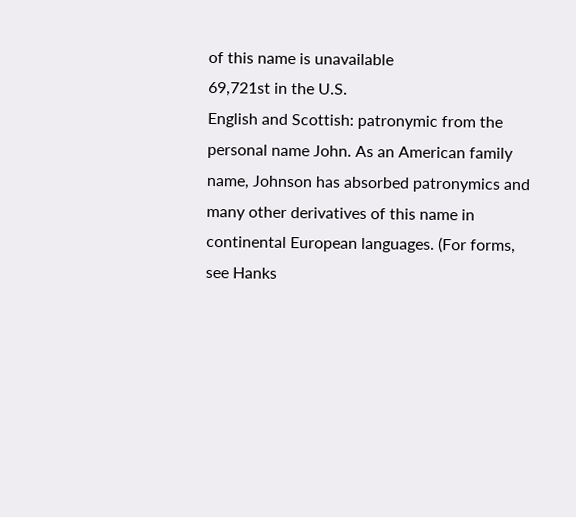of this name is unavailable
69,721st in the U.S.
English and Scottish: patronymic from the personal name John. As an American family name, Johnson has absorbed patronymics and many other derivatives of this name in continental European languages. (For forms, see Hanks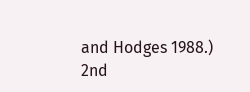and Hodges 1988.)
2nd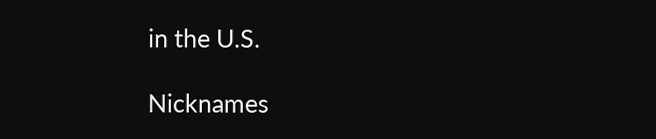in the U.S.

Nicknames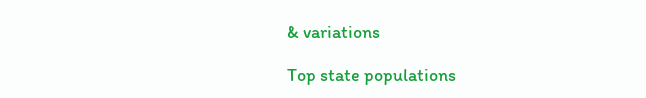& variations

Top state populations